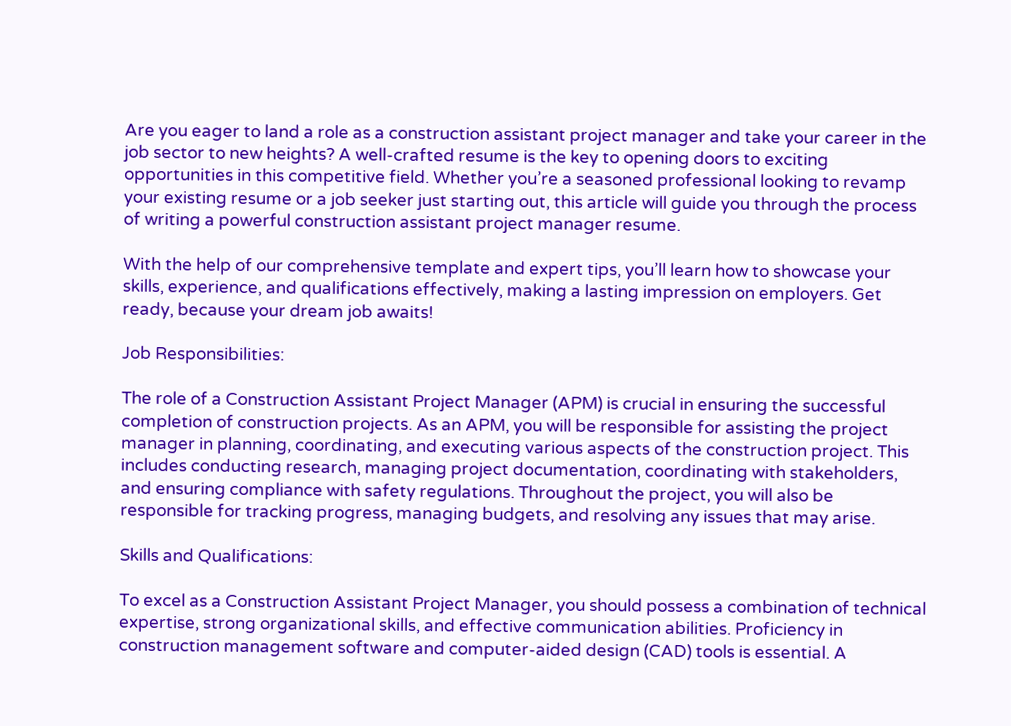Are you eager to land a role as a construction assistant project manager and take your career in the job sector to new heights? A well-crafted resume is the key to opening doors to exciting opportunities in this competitive field. Whether you’re a seasoned professional looking to revamp your existing resume or a job seeker just starting out, this article will guide you through the process of writing a powerful construction assistant project manager resume.

With the help of our comprehensive template and expert tips, you’ll learn how to showcase your skills, experience, and qualifications effectively, making a lasting impression on employers. Get ready, because your dream job awaits!

Job Responsibilities:

The role of a Construction Assistant Project Manager (APM) is crucial in ensuring the successful completion of construction projects. As an APM, you will be responsible for assisting the project manager in planning, coordinating, and executing various aspects of the construction project. This includes conducting research, managing project documentation, coordinating with stakeholders, and ensuring compliance with safety regulations. Throughout the project, you will also be responsible for tracking progress, managing budgets, and resolving any issues that may arise.

Skills and Qualifications:

To excel as a Construction Assistant Project Manager, you should possess a combination of technical expertise, strong organizational skills, and effective communication abilities. Proficiency in construction management software and computer-aided design (CAD) tools is essential. A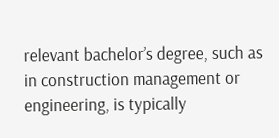relevant bachelor’s degree, such as in construction management or engineering, is typically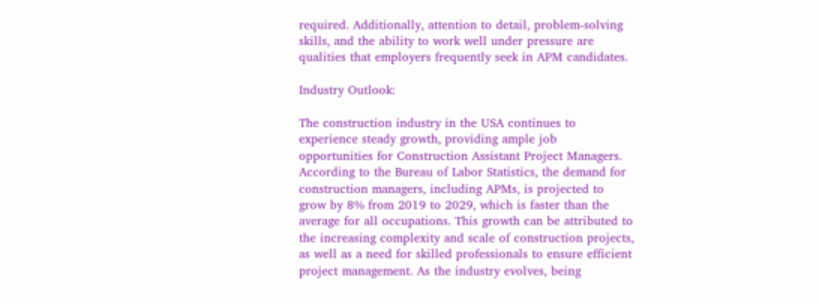required. Additionally, attention to detail, problem-solving skills, and the ability to work well under pressure are qualities that employers frequently seek in APM candidates.

Industry Outlook:

The construction industry in the USA continues to experience steady growth, providing ample job opportunities for Construction Assistant Project Managers. According to the Bureau of Labor Statistics, the demand for construction managers, including APMs, is projected to grow by 8% from 2019 to 2029, which is faster than the average for all occupations. This growth can be attributed to the increasing complexity and scale of construction projects, as well as a need for skilled professionals to ensure efficient project management. As the industry evolves, being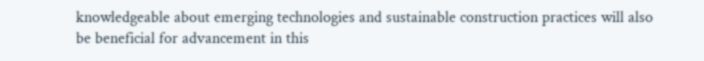knowledgeable about emerging technologies and sustainable construction practices will also be beneficial for advancement in this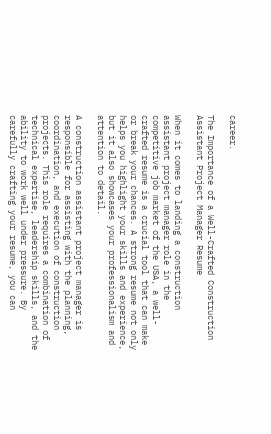career.

The Importance of a Well-Crafted Construction Assistant Project Manager Resume

When it comes to landing a construction assistant project manager role in the competitive job market of the USA, a well-crafted resume is a crucial tool that can make or break your chances. A strong resume not only helps you highlight your skills and experience, but it also showcases your professionalism and attention to detail.

A construction assistant project manager is responsible for assisting with the planning, coordination, and execution of construction projects. This role requires a combination of technical expertise, leadership skills, and the ability to work well under pressure. By carefully crafting your resume, you can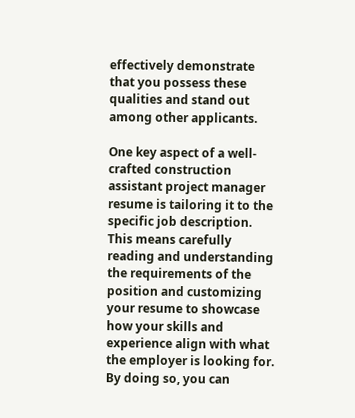effectively demonstrate that you possess these qualities and stand out among other applicants.

One key aspect of a well-crafted construction assistant project manager resume is tailoring it to the specific job description. This means carefully reading and understanding the requirements of the position and customizing your resume to showcase how your skills and experience align with what the employer is looking for. By doing so, you can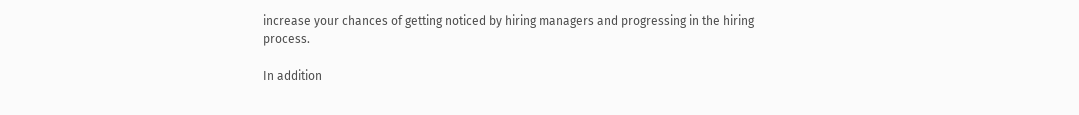increase your chances of getting noticed by hiring managers and progressing in the hiring process.

In addition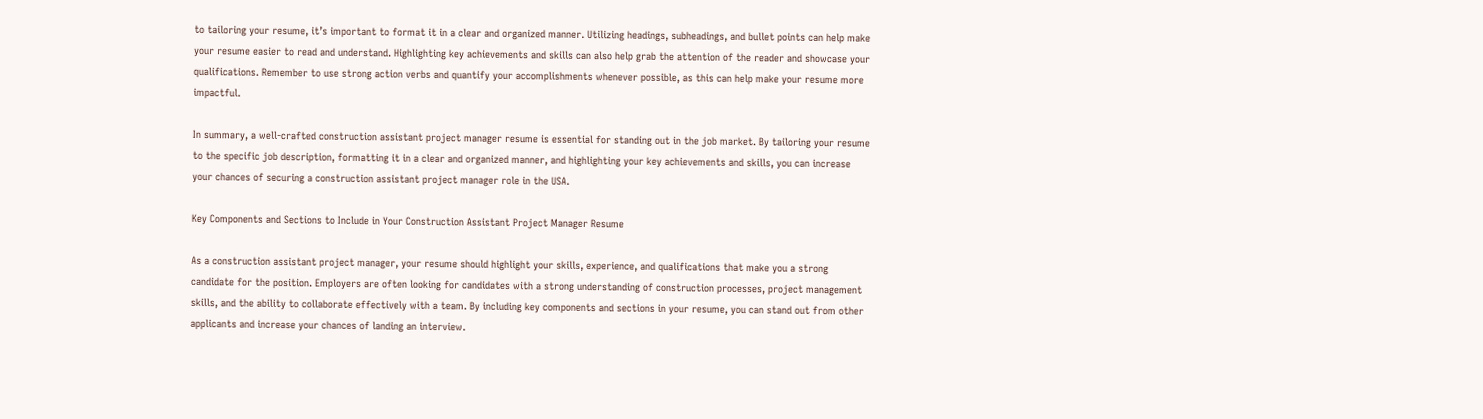to tailoring your resume, it’s important to format it in a clear and organized manner. Utilizing headings, subheadings, and bullet points can help make your resume easier to read and understand. Highlighting key achievements and skills can also help grab the attention of the reader and showcase your qualifications. Remember to use strong action verbs and quantify your accomplishments whenever possible, as this can help make your resume more impactful.

In summary, a well-crafted construction assistant project manager resume is essential for standing out in the job market. By tailoring your resume to the specific job description, formatting it in a clear and organized manner, and highlighting your key achievements and skills, you can increase your chances of securing a construction assistant project manager role in the USA.

Key Components and Sections to Include in Your Construction Assistant Project Manager Resume

As a construction assistant project manager, your resume should highlight your skills, experience, and qualifications that make you a strong candidate for the position. Employers are often looking for candidates with a strong understanding of construction processes, project management skills, and the ability to collaborate effectively with a team. By including key components and sections in your resume, you can stand out from other applicants and increase your chances of landing an interview.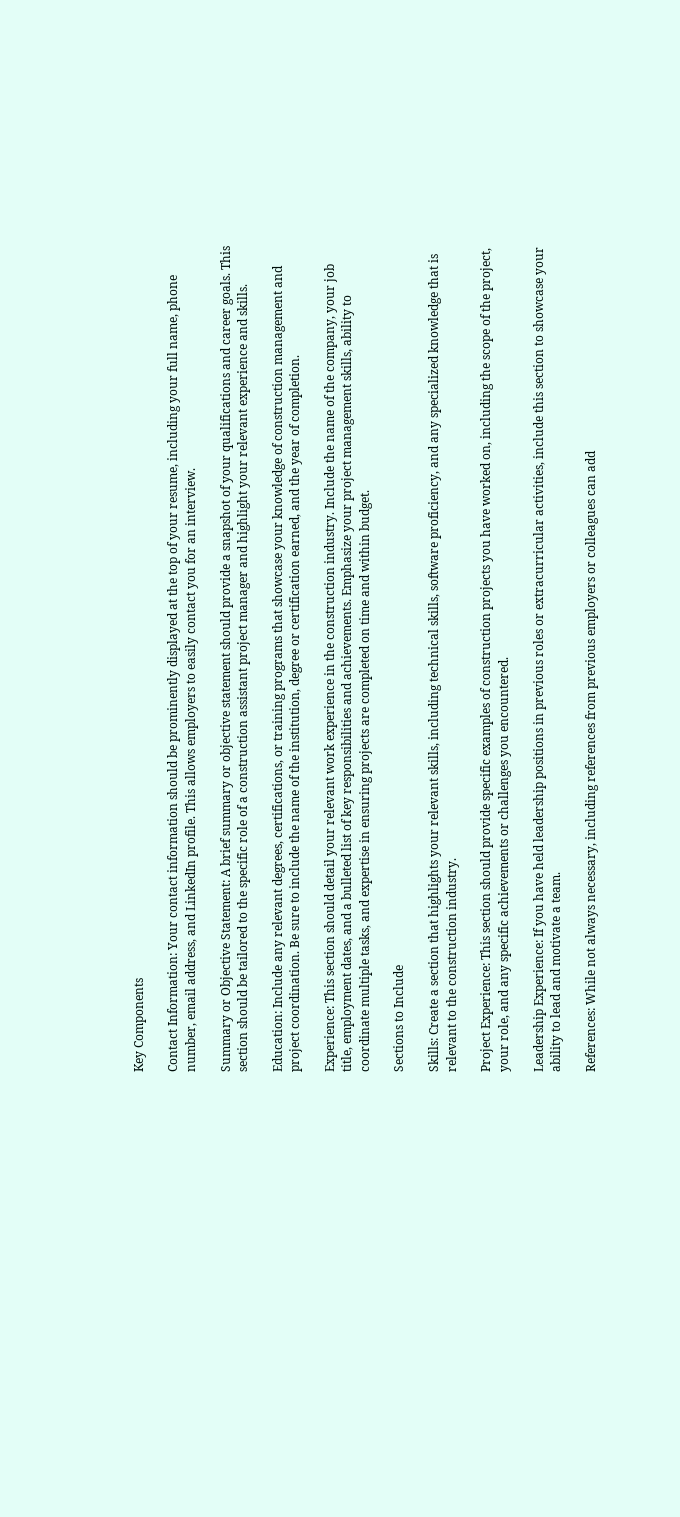Key Components

Contact Information: Your contact information should be prominently displayed at the top of your resume, including your full name, phone number, email address, and LinkedIn profile. This allows employers to easily contact you for an interview.

Summary or Objective Statement: A brief summary or objective statement should provide a snapshot of your qualifications and career goals. This section should be tailored to the specific role of a construction assistant project manager and highlight your relevant experience and skills.

Education: Include any relevant degrees, certifications, or training programs that showcase your knowledge of construction management and project coordination. Be sure to include the name of the institution, degree or certification earned, and the year of completion.

Experience: This section should detail your relevant work experience in the construction industry. Include the name of the company, your job title, employment dates, and a bulleted list of key responsibilities and achievements. Emphasize your project management skills, ability to coordinate multiple tasks, and expertise in ensuring projects are completed on time and within budget.

Sections to Include

Skills: Create a section that highlights your relevant skills, including technical skills, software proficiency, and any specialized knowledge that is relevant to the construction industry.

Project Experience: This section should provide specific examples of construction projects you have worked on, including the scope of the project, your role, and any specific achievements or challenges you encountered.

Leadership Experience: If you have held leadership positions in previous roles or extracurricular activities, include this section to showcase your ability to lead and motivate a team.

References: While not always necessary, including references from previous employers or colleagues can add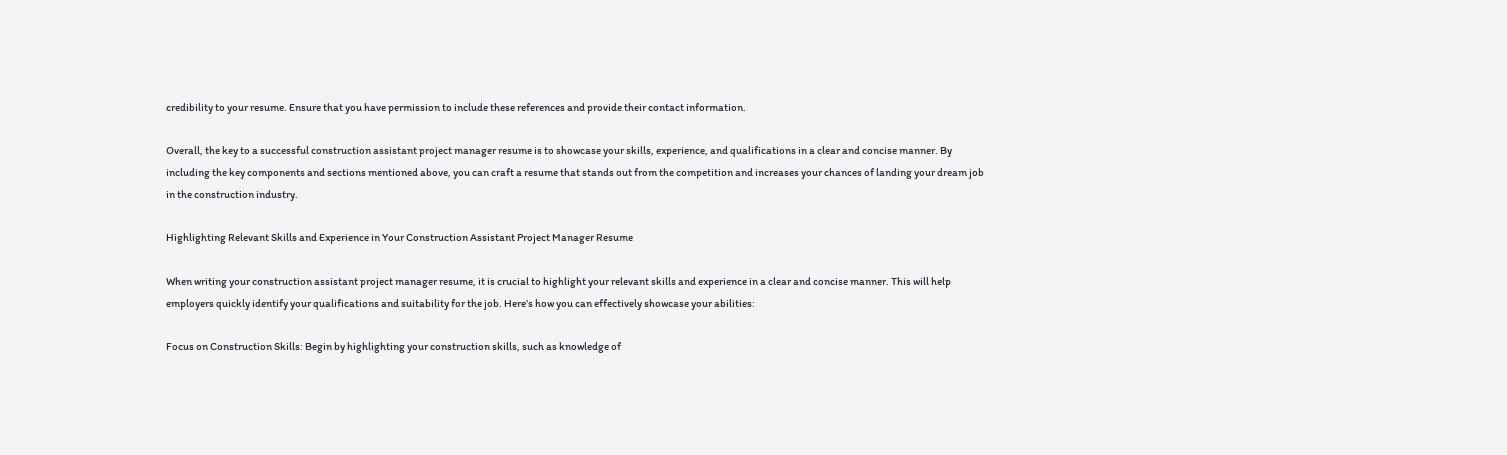credibility to your resume. Ensure that you have permission to include these references and provide their contact information.

Overall, the key to a successful construction assistant project manager resume is to showcase your skills, experience, and qualifications in a clear and concise manner. By including the key components and sections mentioned above, you can craft a resume that stands out from the competition and increases your chances of landing your dream job in the construction industry.

Highlighting Relevant Skills and Experience in Your Construction Assistant Project Manager Resume

When writing your construction assistant project manager resume, it is crucial to highlight your relevant skills and experience in a clear and concise manner. This will help employers quickly identify your qualifications and suitability for the job. Here’s how you can effectively showcase your abilities:

Focus on Construction Skills: Begin by highlighting your construction skills, such as knowledge of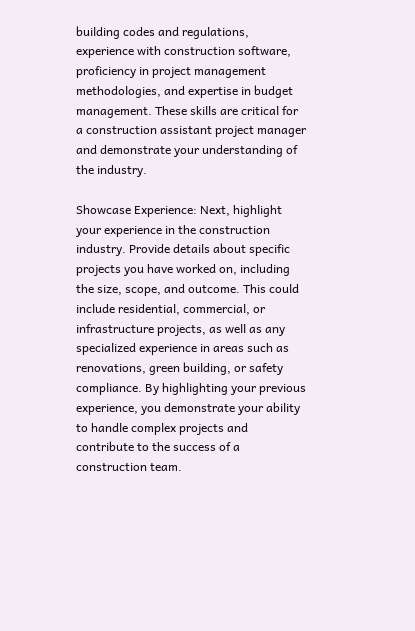building codes and regulations, experience with construction software, proficiency in project management methodologies, and expertise in budget management. These skills are critical for a construction assistant project manager and demonstrate your understanding of the industry.

Showcase Experience: Next, highlight your experience in the construction industry. Provide details about specific projects you have worked on, including the size, scope, and outcome. This could include residential, commercial, or infrastructure projects, as well as any specialized experience in areas such as renovations, green building, or safety compliance. By highlighting your previous experience, you demonstrate your ability to handle complex projects and contribute to the success of a construction team.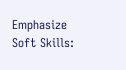Emphasize Soft Skills: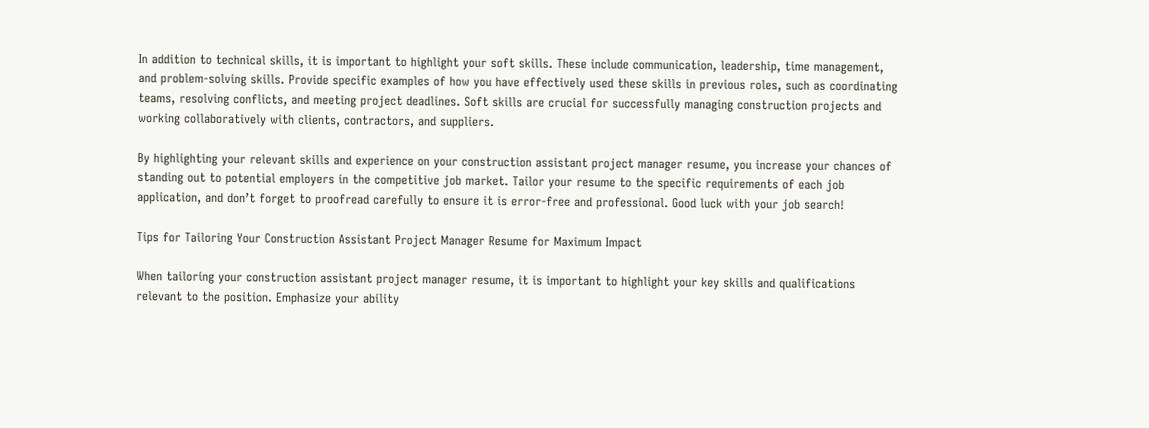In addition to technical skills, it is important to highlight your soft skills. These include communication, leadership, time management, and problem-solving skills. Provide specific examples of how you have effectively used these skills in previous roles, such as coordinating teams, resolving conflicts, and meeting project deadlines. Soft skills are crucial for successfully managing construction projects and working collaboratively with clients, contractors, and suppliers.

By highlighting your relevant skills and experience on your construction assistant project manager resume, you increase your chances of standing out to potential employers in the competitive job market. Tailor your resume to the specific requirements of each job application, and don’t forget to proofread carefully to ensure it is error-free and professional. Good luck with your job search!

Tips for Tailoring Your Construction Assistant Project Manager Resume for Maximum Impact

When tailoring your construction assistant project manager resume, it is important to highlight your key skills and qualifications relevant to the position. Emphasize your ability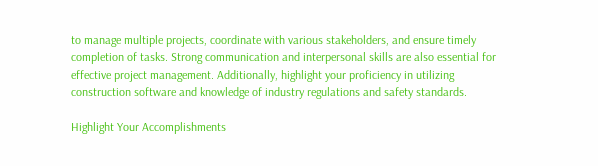to manage multiple projects, coordinate with various stakeholders, and ensure timely completion of tasks. Strong communication and interpersonal skills are also essential for effective project management. Additionally, highlight your proficiency in utilizing construction software and knowledge of industry regulations and safety standards.

Highlight Your Accomplishments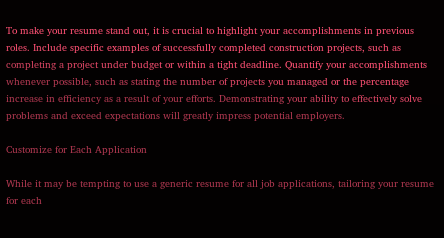To make your resume stand out, it is crucial to highlight your accomplishments in previous roles. Include specific examples of successfully completed construction projects, such as completing a project under budget or within a tight deadline. Quantify your accomplishments whenever possible, such as stating the number of projects you managed or the percentage increase in efficiency as a result of your efforts. Demonstrating your ability to effectively solve problems and exceed expectations will greatly impress potential employers.

Customize for Each Application

While it may be tempting to use a generic resume for all job applications, tailoring your resume for each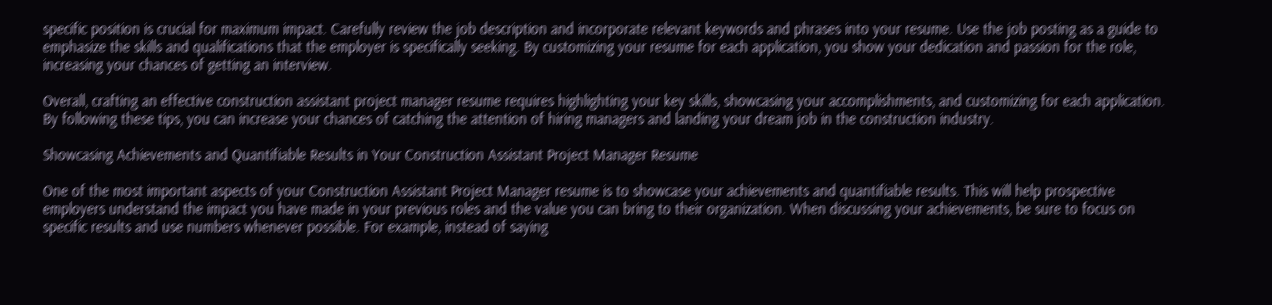specific position is crucial for maximum impact. Carefully review the job description and incorporate relevant keywords and phrases into your resume. Use the job posting as a guide to emphasize the skills and qualifications that the employer is specifically seeking. By customizing your resume for each application, you show your dedication and passion for the role, increasing your chances of getting an interview.

Overall, crafting an effective construction assistant project manager resume requires highlighting your key skills, showcasing your accomplishments, and customizing for each application. By following these tips, you can increase your chances of catching the attention of hiring managers and landing your dream job in the construction industry.

Showcasing Achievements and Quantifiable Results in Your Construction Assistant Project Manager Resume

One of the most important aspects of your Construction Assistant Project Manager resume is to showcase your achievements and quantifiable results. This will help prospective employers understand the impact you have made in your previous roles and the value you can bring to their organization. When discussing your achievements, be sure to focus on specific results and use numbers whenever possible. For example, instead of saying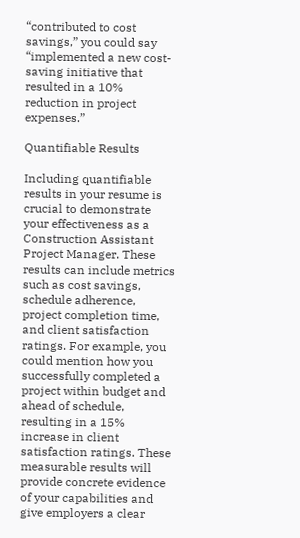“contributed to cost savings,” you could say “implemented a new cost-saving initiative that resulted in a 10% reduction in project expenses.”

Quantifiable Results

Including quantifiable results in your resume is crucial to demonstrate your effectiveness as a Construction Assistant Project Manager. These results can include metrics such as cost savings, schedule adherence, project completion time, and client satisfaction ratings. For example, you could mention how you successfully completed a project within budget and ahead of schedule, resulting in a 15% increase in client satisfaction ratings. These measurable results will provide concrete evidence of your capabilities and give employers a clear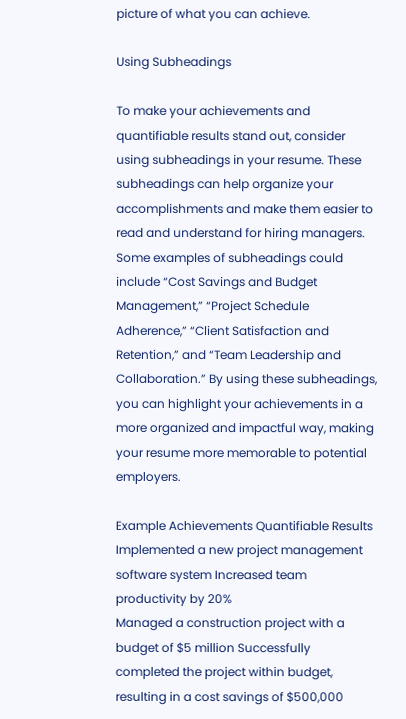picture of what you can achieve.

Using Subheadings

To make your achievements and quantifiable results stand out, consider using subheadings in your resume. These subheadings can help organize your accomplishments and make them easier to read and understand for hiring managers. Some examples of subheadings could include “Cost Savings and Budget Management,” “Project Schedule Adherence,” “Client Satisfaction and Retention,” and “Team Leadership and Collaboration.” By using these subheadings, you can highlight your achievements in a more organized and impactful way, making your resume more memorable to potential employers.

Example Achievements Quantifiable Results
Implemented a new project management software system Increased team productivity by 20%
Managed a construction project with a budget of $5 million Successfully completed the project within budget, resulting in a cost savings of $500,000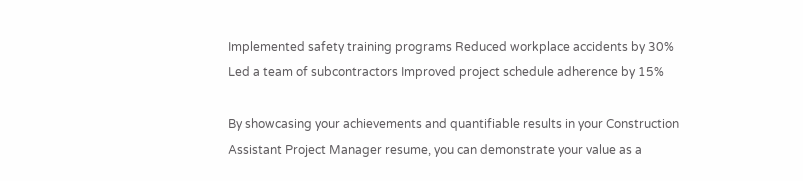Implemented safety training programs Reduced workplace accidents by 30%
Led a team of subcontractors Improved project schedule adherence by 15%

By showcasing your achievements and quantifiable results in your Construction Assistant Project Manager resume, you can demonstrate your value as a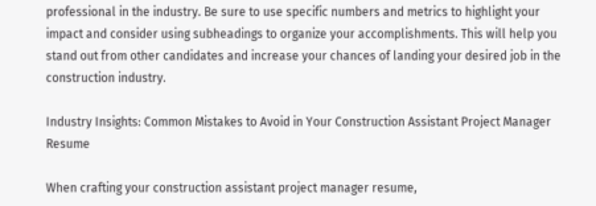professional in the industry. Be sure to use specific numbers and metrics to highlight your impact and consider using subheadings to organize your accomplishments. This will help you stand out from other candidates and increase your chances of landing your desired job in the construction industry.

Industry Insights: Common Mistakes to Avoid in Your Construction Assistant Project Manager Resume

When crafting your construction assistant project manager resume,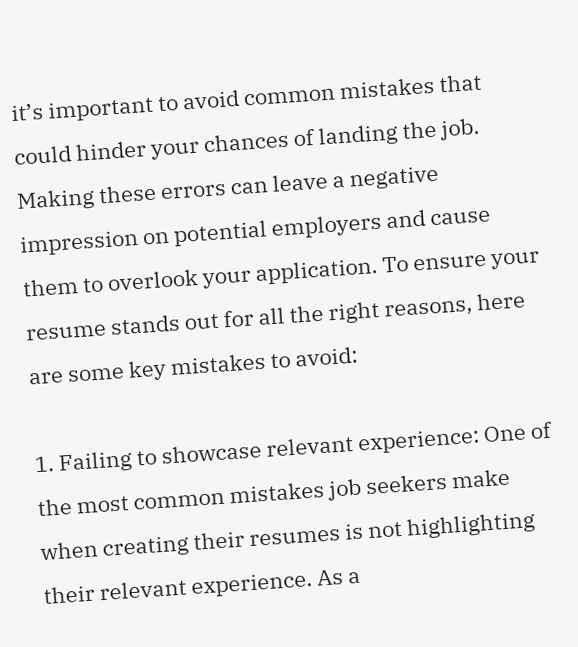it’s important to avoid common mistakes that could hinder your chances of landing the job. Making these errors can leave a negative impression on potential employers and cause them to overlook your application. To ensure your resume stands out for all the right reasons, here are some key mistakes to avoid:

1. Failing to showcase relevant experience: One of the most common mistakes job seekers make when creating their resumes is not highlighting their relevant experience. As a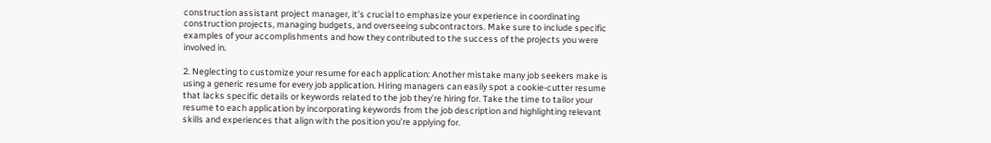construction assistant project manager, it’s crucial to emphasize your experience in coordinating construction projects, managing budgets, and overseeing subcontractors. Make sure to include specific examples of your accomplishments and how they contributed to the success of the projects you were involved in.

2. Neglecting to customize your resume for each application: Another mistake many job seekers make is using a generic resume for every job application. Hiring managers can easily spot a cookie-cutter resume that lacks specific details or keywords related to the job they’re hiring for. Take the time to tailor your resume to each application by incorporating keywords from the job description and highlighting relevant skills and experiences that align with the position you’re applying for.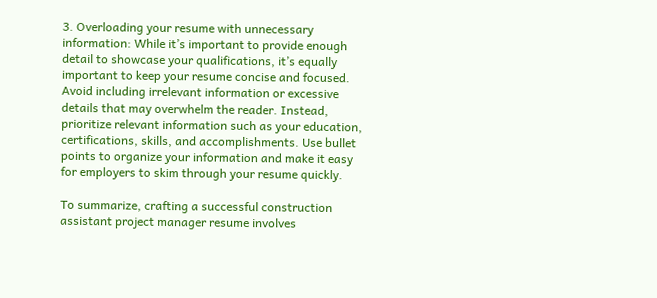3. Overloading your resume with unnecessary information: While it’s important to provide enough detail to showcase your qualifications, it’s equally important to keep your resume concise and focused. Avoid including irrelevant information or excessive details that may overwhelm the reader. Instead, prioritize relevant information such as your education, certifications, skills, and accomplishments. Use bullet points to organize your information and make it easy for employers to skim through your resume quickly.

To summarize, crafting a successful construction assistant project manager resume involves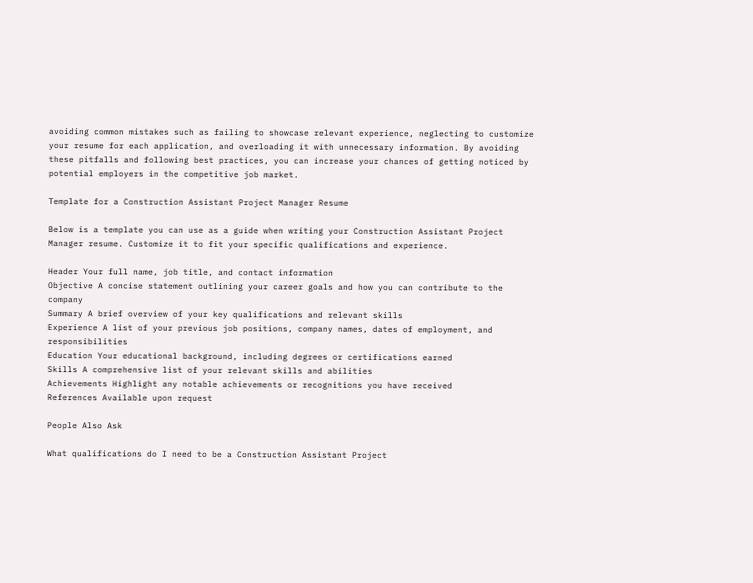avoiding common mistakes such as failing to showcase relevant experience, neglecting to customize your resume for each application, and overloading it with unnecessary information. By avoiding these pitfalls and following best practices, you can increase your chances of getting noticed by potential employers in the competitive job market.

Template for a Construction Assistant Project Manager Resume

Below is a template you can use as a guide when writing your Construction Assistant Project Manager resume. Customize it to fit your specific qualifications and experience.

Header Your full name, job title, and contact information
Objective A concise statement outlining your career goals and how you can contribute to the company
Summary A brief overview of your key qualifications and relevant skills
Experience A list of your previous job positions, company names, dates of employment, and responsibilities
Education Your educational background, including degrees or certifications earned
Skills A comprehensive list of your relevant skills and abilities
Achievements Highlight any notable achievements or recognitions you have received
References Available upon request

People Also Ask

What qualifications do I need to be a Construction Assistant Project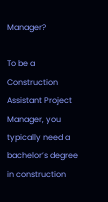Manager?

To be a Construction Assistant Project Manager, you typically need a bachelor’s degree in construction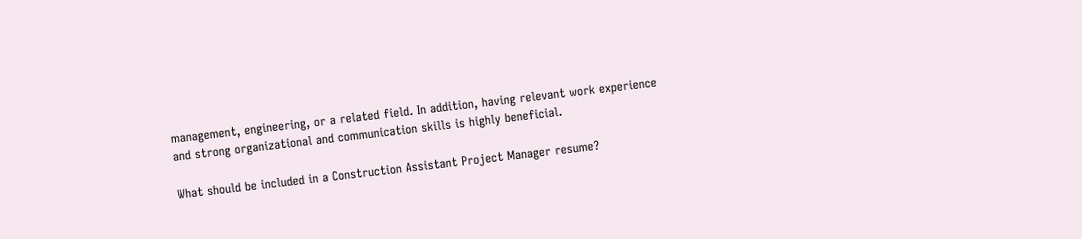management, engineering, or a related field. In addition, having relevant work experience and strong organizational and communication skills is highly beneficial.

What should be included in a Construction Assistant Project Manager resume?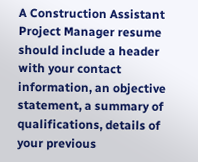A Construction Assistant Project Manager resume should include a header with your contact information, an objective statement, a summary of qualifications, details of your previous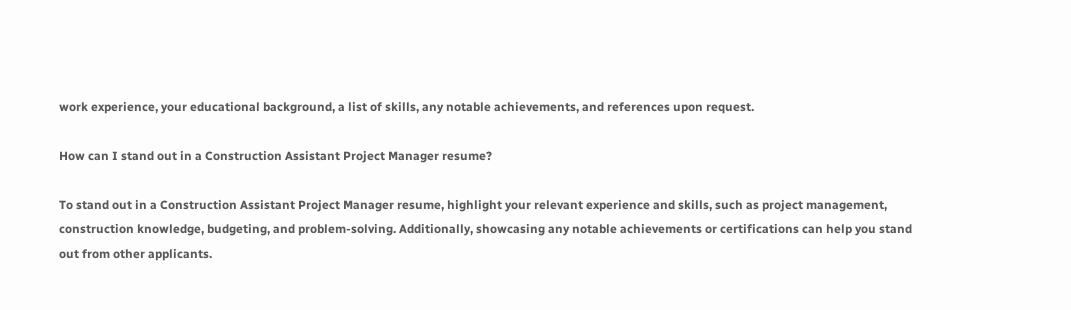work experience, your educational background, a list of skills, any notable achievements, and references upon request.

How can I stand out in a Construction Assistant Project Manager resume?

To stand out in a Construction Assistant Project Manager resume, highlight your relevant experience and skills, such as project management, construction knowledge, budgeting, and problem-solving. Additionally, showcasing any notable achievements or certifications can help you stand out from other applicants.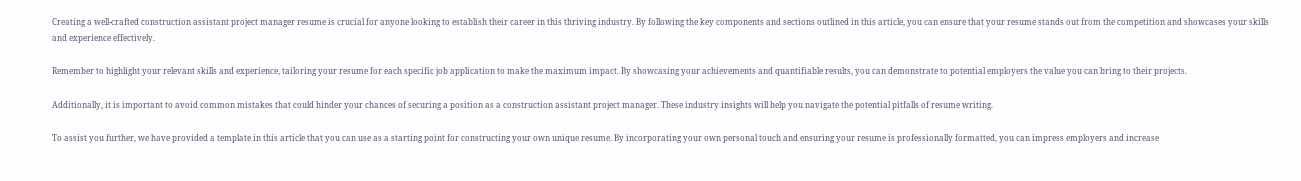Creating a well-crafted construction assistant project manager resume is crucial for anyone looking to establish their career in this thriving industry. By following the key components and sections outlined in this article, you can ensure that your resume stands out from the competition and showcases your skills and experience effectively.

Remember to highlight your relevant skills and experience, tailoring your resume for each specific job application to make the maximum impact. By showcasing your achievements and quantifiable results, you can demonstrate to potential employers the value you can bring to their projects.

Additionally, it is important to avoid common mistakes that could hinder your chances of securing a position as a construction assistant project manager. These industry insights will help you navigate the potential pitfalls of resume writing.

To assist you further, we have provided a template in this article that you can use as a starting point for constructing your own unique resume. By incorporating your own personal touch and ensuring your resume is professionally formatted, you can impress employers and increase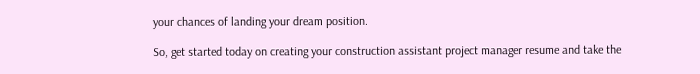your chances of landing your dream position.

So, get started today on creating your construction assistant project manager resume and take the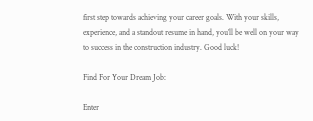first step towards achieving your career goals. With your skills, experience, and a standout resume in hand, you’ll be well on your way to success in the construction industry. Good luck!

Find For Your Dream Job:

Enter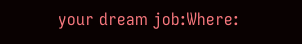your dream job:Where: